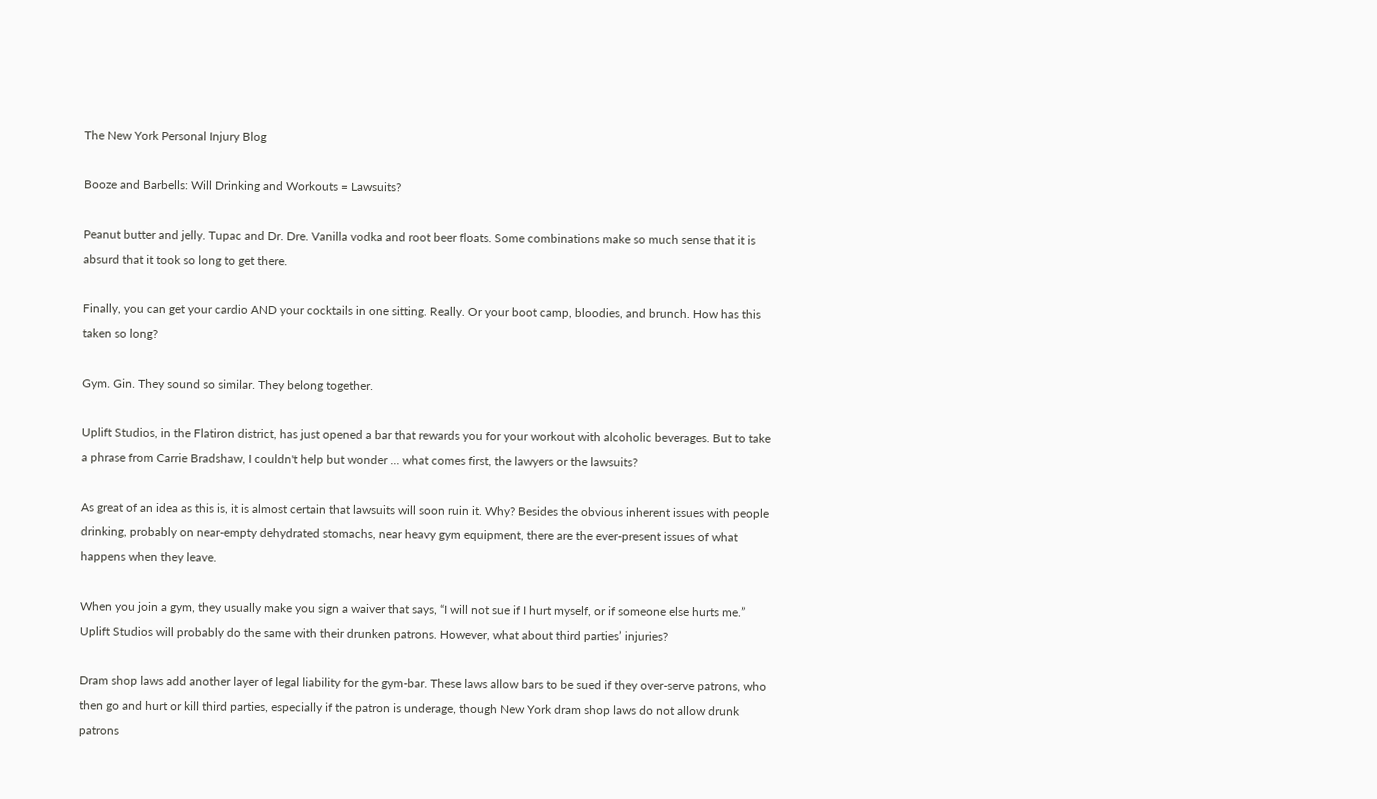The New York Personal Injury Blog

Booze and Barbells: Will Drinking and Workouts = Lawsuits?

Peanut butter and jelly. Tupac and Dr. Dre. Vanilla vodka and root beer floats. Some combinations make so much sense that it is absurd that it took so long to get there.

Finally, you can get your cardio AND your cocktails in one sitting. Really. Or your boot camp, bloodies, and brunch. How has this taken so long?

Gym. Gin. They sound so similar. They belong together.

Uplift Studios, in the Flatiron district, has just opened a bar that rewards you for your workout with alcoholic beverages. But to take a phrase from Carrie Bradshaw, I couldn't help but wonder ... what comes first, the lawyers or the lawsuits?

As great of an idea as this is, it is almost certain that lawsuits will soon ruin it. Why? Besides the obvious inherent issues with people drinking, probably on near-empty dehydrated stomachs, near heavy gym equipment, there are the ever-present issues of what happens when they leave.

When you join a gym, they usually make you sign a waiver that says, “I will not sue if I hurt myself, or if someone else hurts me.” Uplift Studios will probably do the same with their drunken patrons. However, what about third parties’ injuries?

Dram shop laws add another layer of legal liability for the gym-bar. These laws allow bars to be sued if they over-serve patrons, who then go and hurt or kill third parties, especially if the patron is underage, though New York dram shop laws do not allow drunk patrons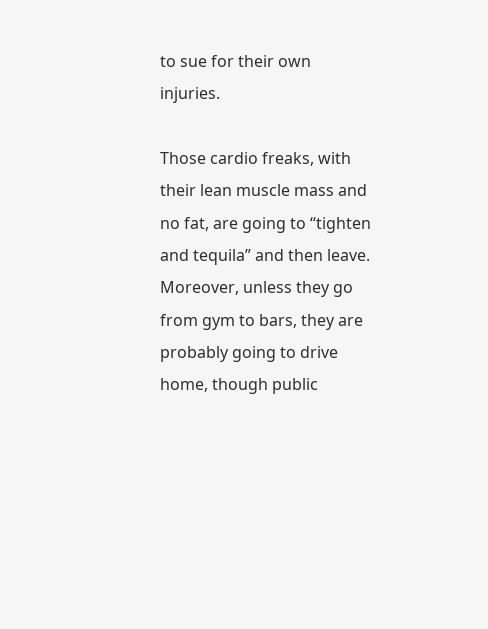to sue for their own injuries.

Those cardio freaks, with their lean muscle mass and no fat, are going to “tighten and tequila” and then leave. Moreover, unless they go from gym to bars, they are probably going to drive home, though public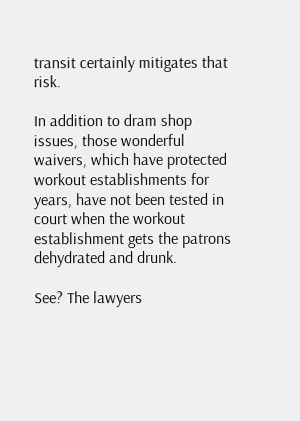transit certainly mitigates that risk.

In addition to dram shop issues, those wonderful waivers, which have protected workout establishments for years, have not been tested in court when the workout establishment gets the patrons dehydrated and drunk.

See? The lawyers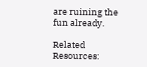are ruining the fun already.

Related Resources: